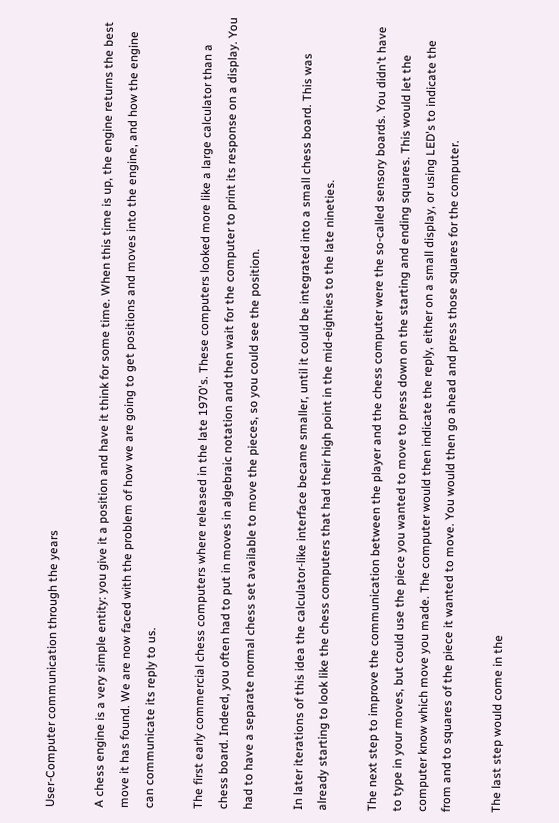User-Computer communication through the years

A chess engine is a very simple entity: you give it a position and have it think for some time. When this time is up, the engine returns the best move it has found. We are now faced with the problem of how we are going to get positions and moves into the engine, and how the engine can communicate its reply to us.

The first early commercial chess computers where released in the late 1970's. These computers looked more like a large calculator than a chess board. Indeed, you often had to put in moves in algebraic notation and then wait for the computer to print its response on a display. You had to have a separate normal chess set available to move the pieces, so you could see the position.

In later iterations of this idea the calculator-like interface became smaller, until it could be integrated into a small chess board. This was already starting to look like the chess computers that had their high point in the mid-eighties to the late nineties.

The next step to improve the communication between the player and the chess computer were the so-called sensory boards. You didn't have to type in your moves, but could use the piece you wanted to move to press down on the starting and ending squares. This would let the computer know which move you made. The computer would then indicate the reply, either on a small display, or using LED's to indicate the from and to squares of the piece it wanted to move. You would then go ahead and press those squares for the computer.

The last step would come in the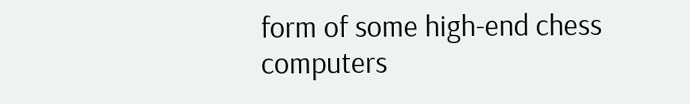form of some high-end chess computers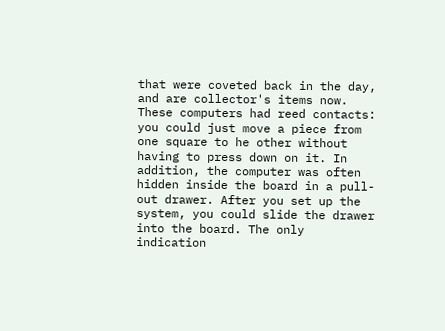that were coveted back in the day, and are collector's items now. These computers had reed contacts: you could just move a piece from one square to he other without having to press down on it. In addition, the computer was often hidden inside the board in a pull-out drawer. After you set up the system, you could slide the drawer into the board. The only indication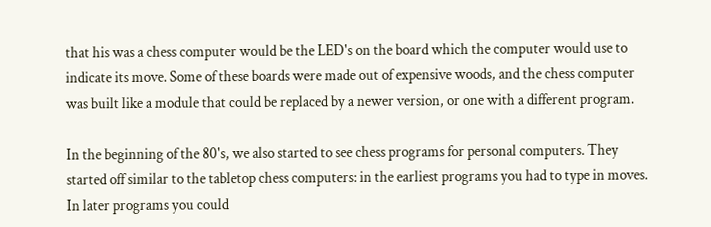that his was a chess computer would be the LED's on the board which the computer would use to indicate its move. Some of these boards were made out of expensive woods, and the chess computer was built like a module that could be replaced by a newer version, or one with a different program.

In the beginning of the 80's, we also started to see chess programs for personal computers. They started off similar to the tabletop chess computers: in the earliest programs you had to type in moves. In later programs you could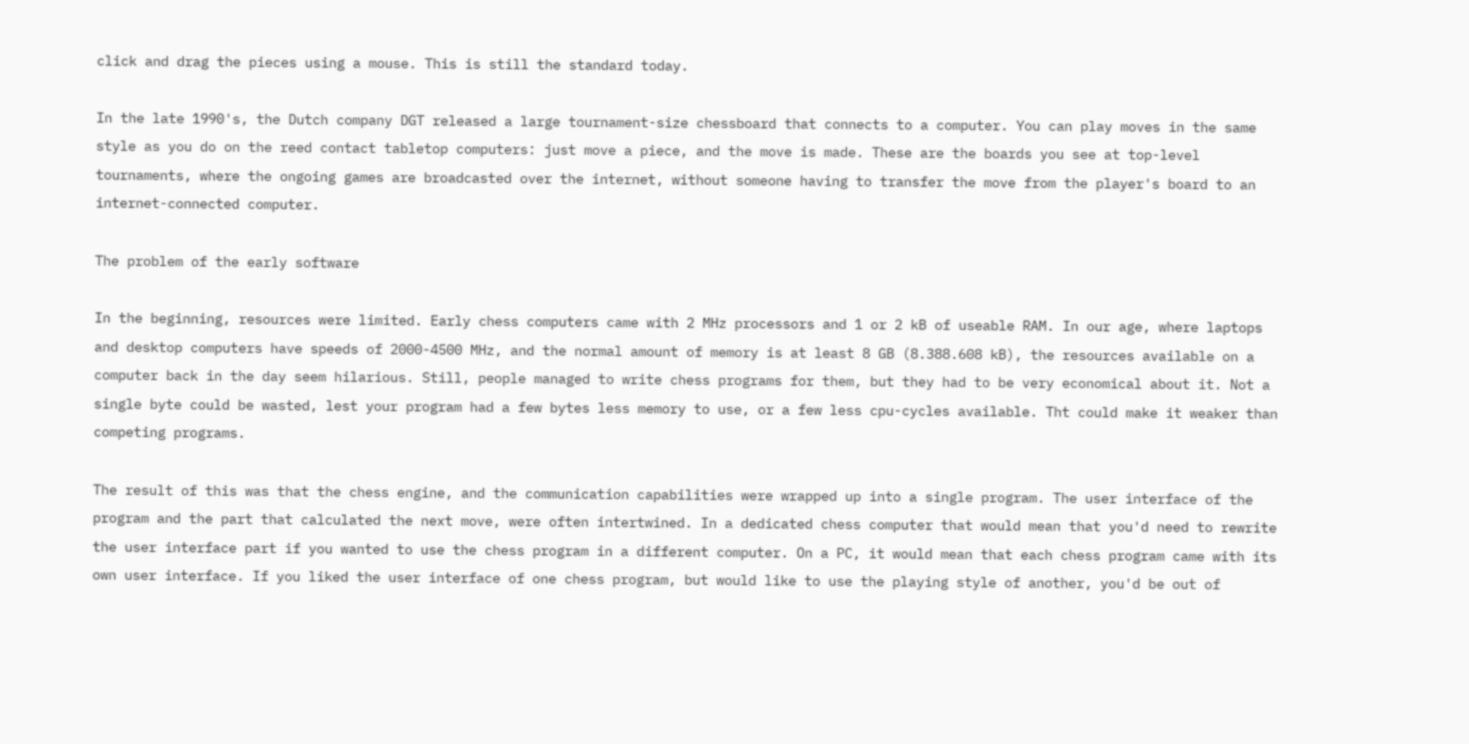click and drag the pieces using a mouse. This is still the standard today.

In the late 1990's, the Dutch company DGT released a large tournament-size chessboard that connects to a computer. You can play moves in the same style as you do on the reed contact tabletop computers: just move a piece, and the move is made. These are the boards you see at top-level tournaments, where the ongoing games are broadcasted over the internet, without someone having to transfer the move from the player's board to an internet-connected computer.

The problem of the early software

In the beginning, resources were limited. Early chess computers came with 2 MHz processors and 1 or 2 kB of useable RAM. In our age, where laptops and desktop computers have speeds of 2000-4500 MHz, and the normal amount of memory is at least 8 GB (8.388.608 kB), the resources available on a computer back in the day seem hilarious. Still, people managed to write chess programs for them, but they had to be very economical about it. Not a single byte could be wasted, lest your program had a few bytes less memory to use, or a few less cpu-cycles available. Tht could make it weaker than competing programs.

The result of this was that the chess engine, and the communication capabilities were wrapped up into a single program. The user interface of the program and the part that calculated the next move, were often intertwined. In a dedicated chess computer that would mean that you'd need to rewrite the user interface part if you wanted to use the chess program in a different computer. On a PC, it would mean that each chess program came with its own user interface. If you liked the user interface of one chess program, but would like to use the playing style of another, you'd be out of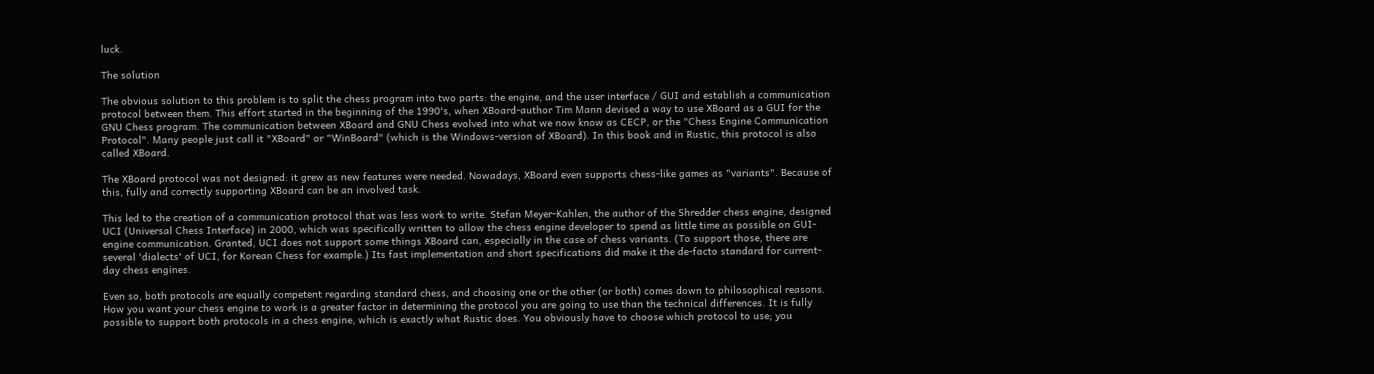luck.

The solution

The obvious solution to this problem is to split the chess program into two parts: the engine, and the user interface / GUI and establish a communication protocol between them. This effort started in the beginning of the 1990's, when XBoard-author Tim Mann devised a way to use XBoard as a GUI for the GNU Chess program. The communication between XBoard and GNU Chess evolved into what we now know as CECP, or the "Chess Engine Communication Protocol". Many people just call it "XBoard" or "WinBoard" (which is the Windows-version of XBoard). In this book and in Rustic, this protocol is also called XBoard.

The XBoard protocol was not designed: it grew as new features were needed. Nowadays, XBoard even supports chess-like games as "variants". Because of this, fully and correctly supporting XBoard can be an involved task.

This led to the creation of a communication protocol that was less work to write. Stefan Meyer-Kahlen, the author of the Shredder chess engine, designed UCI (Universal Chess Interface) in 2000, which was specifically written to allow the chess engine developer to spend as little time as possible on GUI-engine communication. Granted, UCI does not support some things XBoard can, especially in the case of chess variants. (To support those, there are several 'dialects' of UCI, for Korean Chess for example.) Its fast implementation and short specifications did make it the de-facto standard for current-day chess engines.

Even so, both protocols are equally competent regarding standard chess, and choosing one or the other (or both) comes down to philosophical reasons. How you want your chess engine to work is a greater factor in determining the protocol you are going to use than the technical differences. It is fully possible to support both protocols in a chess engine, which is exactly what Rustic does. You obviously have to choose which protocol to use; you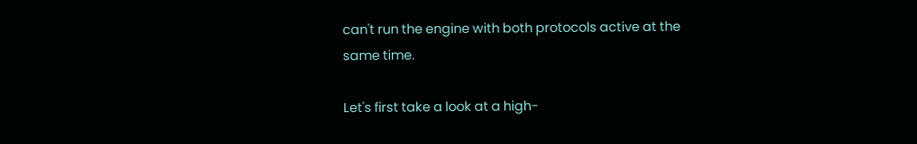can't run the engine with both protocols active at the same time.

Let's first take a look at a high-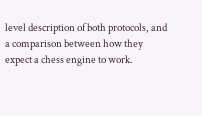level description of both protocols, and a comparison between how they expect a chess engine to work.